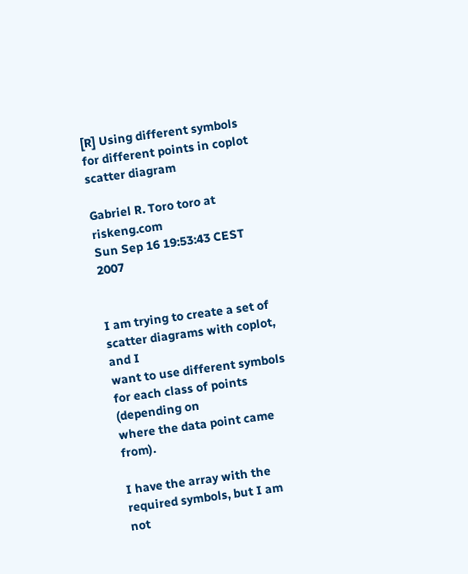[R] Using different symbols for different points in coplot scatter diagram

Gabriel R. Toro toro at riskeng.com
Sun Sep 16 19:53:43 CEST 2007


I am trying to create a set of scatter diagrams with coplot, and I
want to use different symbols for each class of points (depending on
where the data point came from).

I have the array with the required symbols, but I am not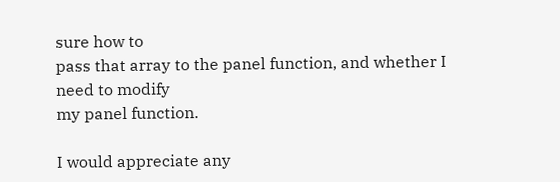sure how to
pass that array to the panel function, and whether I need to modify
my panel function.

I would appreciate any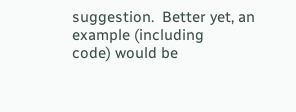suggestion.  Better yet, an example (including
code) would be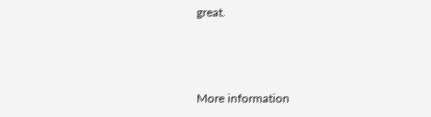great.



More information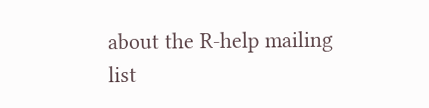about the R-help mailing list